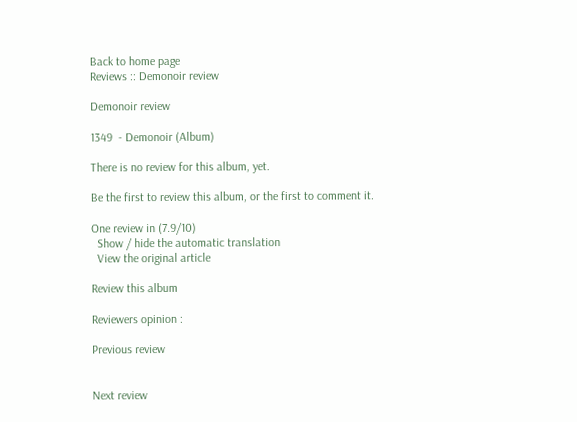Back to home page
Reviews :: Demonoir review

Demonoir review

1349  - Demonoir (Album)

There is no review for this album, yet.

Be the first to review this album, or the first to comment it.

One review in (7.9/10)
  Show / hide the automatic translation
  View the original article

Review this album

Reviewers opinion :

Previous review


Next review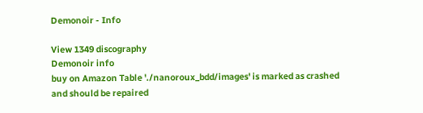Demonoir - Info

View 1349 discography
Demonoir info
buy on Amazon Table './nanoroux_bdd/images' is marked as crashed and should be repaired